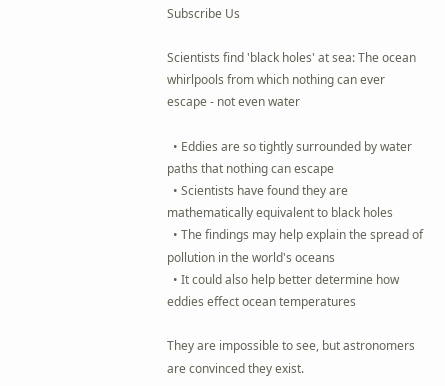Subscribe Us

Scientists find 'black holes' at sea: The ocean whirlpools from which nothing can ever escape - not even water

  • Eddies are so tightly surrounded by water paths that nothing can escape
  • Scientists have found they are mathematically equivalent to black holes
  • The findings may help explain the spread of pollution in the world's oceans
  • It could also help better determine how eddies effect ocean temperatures

They are impossible to see, but astronomers are convinced they exist.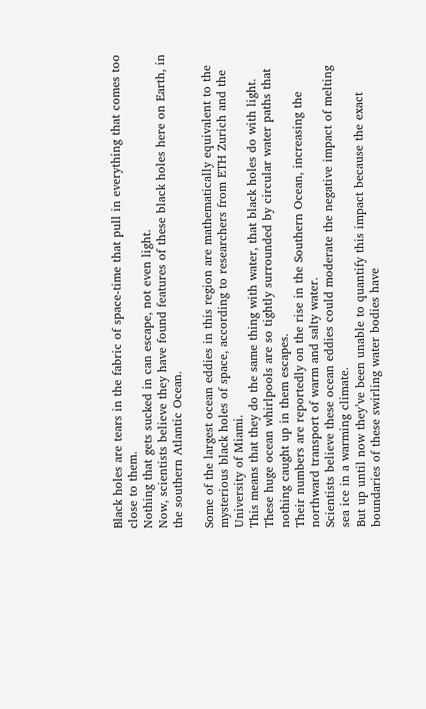Black holes are tears in the fabric of space-time that pull in everything that comes too close to them.
Nothing that gets sucked in can escape, not even light.
Now, scientists believe they have found features of these black holes here on Earth, in the southern Atlantic Ocean.

Some of the largest ocean eddies in this region are mathematically equivalent to the mysterious black holes of space, according to researchers from ETH Zurich and the University of Miami.
This means that they do the same thing with water, that black holes do with light.
These huge ocean whirlpools are so tightly surrounded by circular water paths that nothing caught up in them escapes.
Their numbers are reportedly on the rise in the Southern Ocean, increasing the northward transport of warm and salty water.
Scientists believe these ocean eddies could moderate the negative impact of melting sea ice in a warming climate.
But up until now they’ve been unable to quantify this impact because the exact boundaries of these swirling water bodies have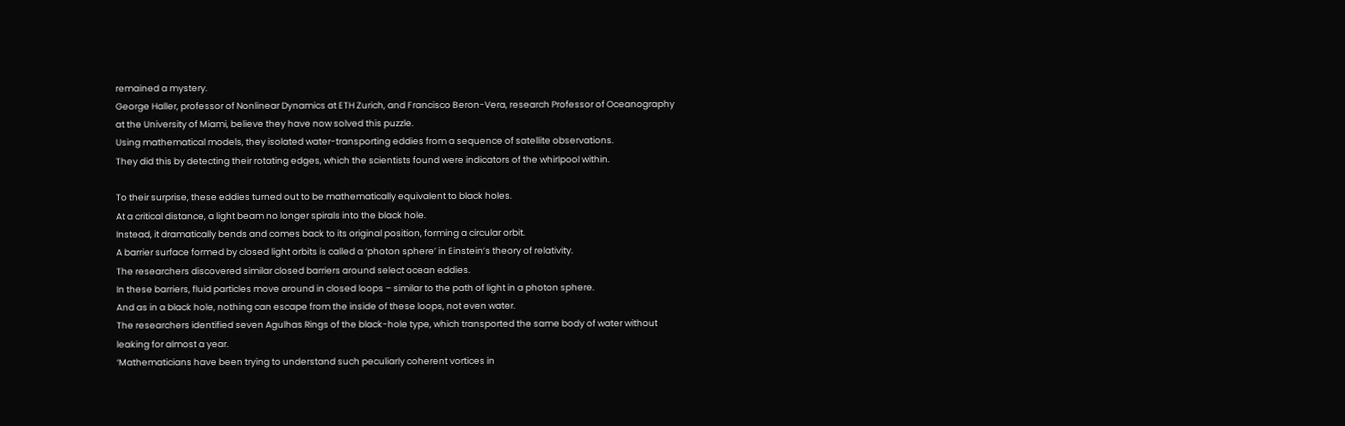remained a mystery.
George Haller, professor of Nonlinear Dynamics at ETH Zurich, and Francisco Beron-Vera, research Professor of Oceanography at the University of Miami, believe they have now solved this puzzle.
Using mathematical models, they isolated water-transporting eddies from a sequence of satellite observations.
They did this by detecting their rotating edges, which the scientists found were indicators of the whirlpool within.

To their surprise, these eddies turned out to be mathematically equivalent to black holes.
At a critical distance, a light beam no longer spirals into the black hole.
Instead, it dramatically bends and comes back to its original position, forming a circular orbit.
A barrier surface formed by closed light orbits is called a ‘photon sphere’ in Einstein’s theory of relativity.
The researchers discovered similar closed barriers around select ocean eddies.
In these barriers, fluid particles move around in closed loops – similar to the path of light in a photon sphere.
And as in a black hole, nothing can escape from the inside of these loops, not even water.
The researchers identified seven Agulhas Rings of the black-hole type, which transported the same body of water without leaking for almost a year.
‘Mathematicians have been trying to understand such peculiarly coherent vortices in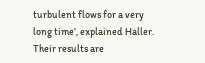turbulent flows for a very long time’, explained Haller.
Their results are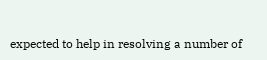expected to help in resolving a number of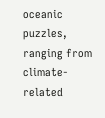oceanic puzzles, ranging from climate-related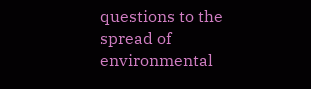questions to the spread of environmental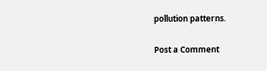pollution patterns.

Post a Comment